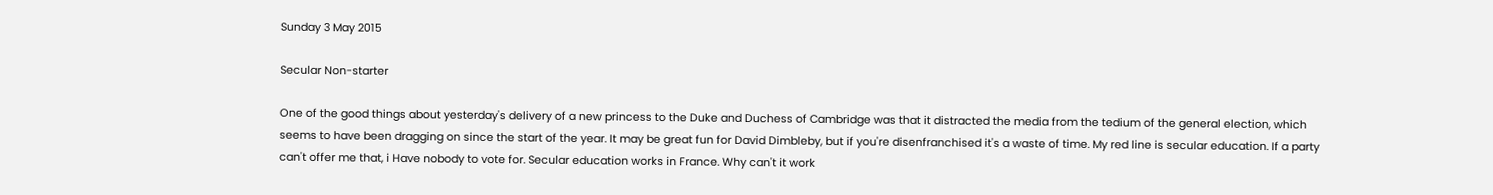Sunday 3 May 2015

Secular Non-starter

One of the good things about yesterday's delivery of a new princess to the Duke and Duchess of Cambridge was that it distracted the media from the tedium of the general election, which seems to have been dragging on since the start of the year. It may be great fun for David Dimbleby, but if you're disenfranchised it's a waste of time. My red line is secular education. If a party can't offer me that, i Have nobody to vote for. Secular education works in France. Why can't it work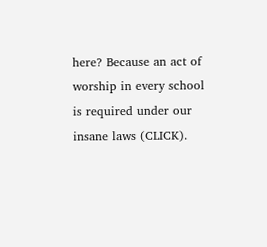here? Because an act of worship in every school is required under our insane laws (CLICK).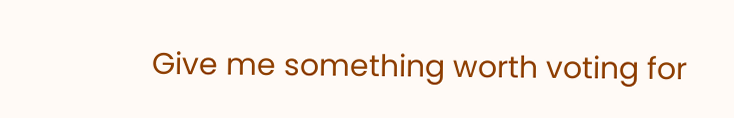Give me something worth voting for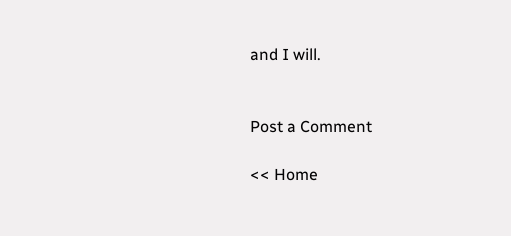and I will.


Post a Comment

<< Home